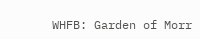WHFB: Garden of Morr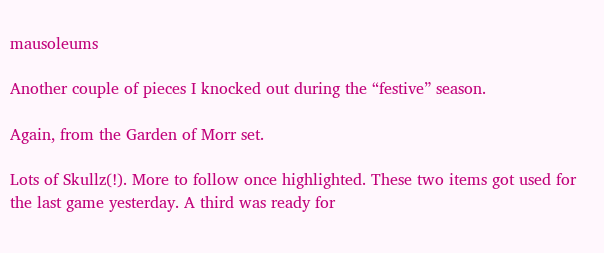mausoleums

Another couple of pieces I knocked out during the “festive” season.

Again, from the Garden of Morr set.

Lots of Skullz(!). More to follow once highlighted. These two items got used for the last game yesterday. A third was ready for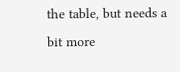the table, but needs a bit more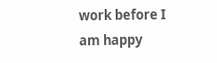work before I am happy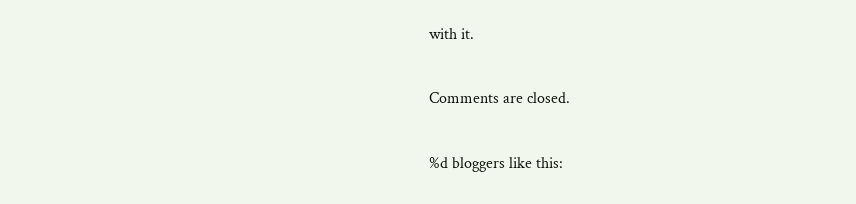with it.

Comments are closed.

%d bloggers like this: